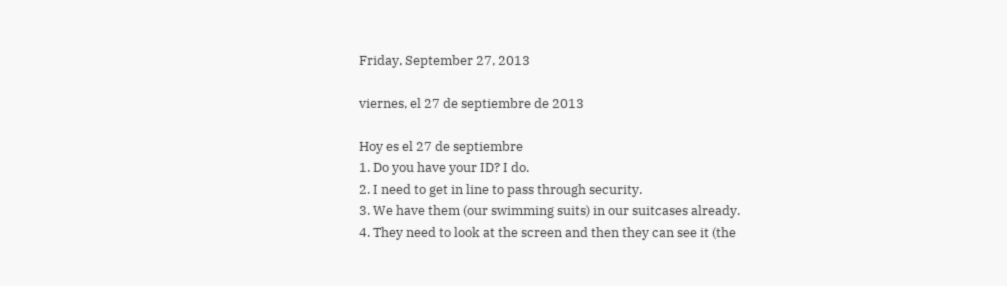Friday, September 27, 2013

viernes, el 27 de septiembre de 2013

Hoy es el 27 de septiembre
1. Do you have your ID? I do.
2. I need to get in line to pass through security.
3. We have them (our swimming suits) in our suitcases already.
4. They need to look at the screen and then they can see it (the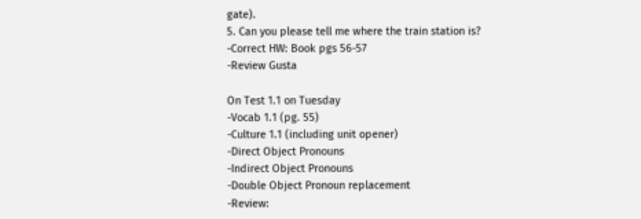gate).
5. Can you please tell me where the train station is?
-Correct HW: Book pgs 56-57
-Review Gusta

On Test 1.1 on Tuesday
-Vocab 1.1 (pg. 55)
-Culture 1.1 (including unit opener)
-Direct Object Pronouns
-Indirect Object Pronouns
-Double Object Pronoun replacement
-Review: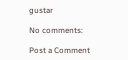gustar

No comments:

Post a Comment